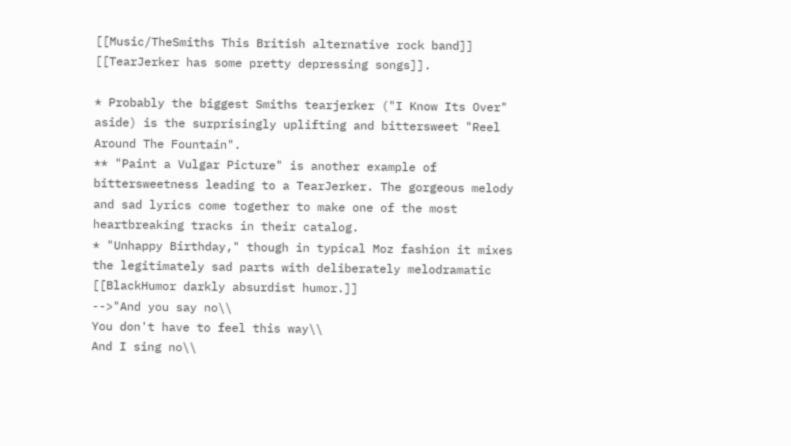[[Music/TheSmiths This British alternative rock band]] [[TearJerker has some pretty depressing songs]].

* Probably the biggest Smiths tearjerker ("I Know Its Over" aside) is the surprisingly uplifting and bittersweet "Reel Around The Fountain".
** "Paint a Vulgar Picture" is another example of bittersweetness leading to a TearJerker. The gorgeous melody and sad lyrics come together to make one of the most heartbreaking tracks in their catalog.
* "Unhappy Birthday," though in typical Moz fashion it mixes the legitimately sad parts with deliberately melodramatic [[BlackHumor darkly absurdist humor.]]
-->"And you say no\\
You don't have to feel this way\\
And I sing no\\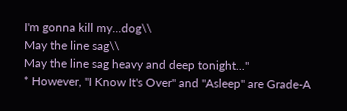I'm gonna kill my...dog\\
May the line sag\\
May the line sag heavy and deep tonight..."
* However, "I Know It's Over" and "Asleep" are Grade-A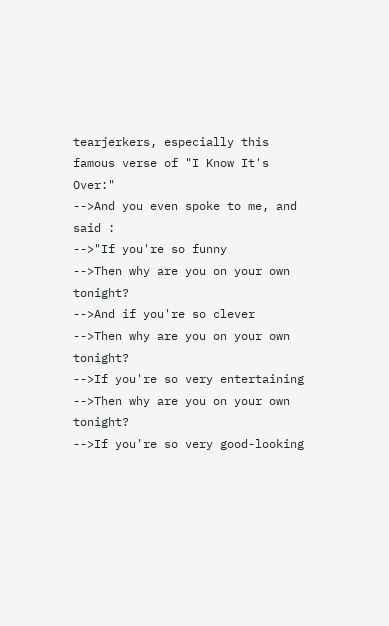tearjerkers, especially this famous verse of "I Know It's Over:"
-->And you even spoke to me, and said :
-->"If you're so funny
-->Then why are you on your own tonight?
-->And if you're so clever
-->Then why are you on your own tonight?
-->If you're so very entertaining
-->Then why are you on your own tonight?
-->If you're so very good-looking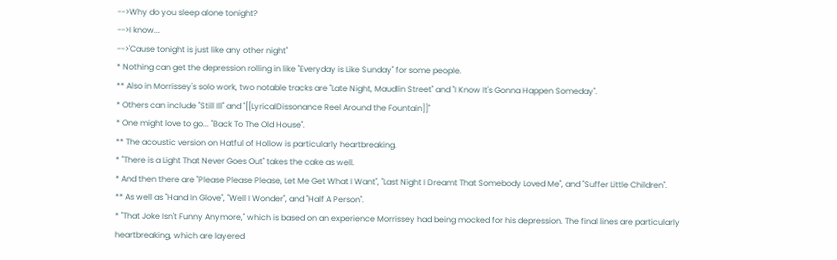-->Why do you sleep alone tonight?
-->I know...
-->'Cause tonight is just like any other night"
* Nothing can get the depression rolling in like "Everyday is Like Sunday" for some people.
** Also in Morrissey's solo work, two notable tracks are "Late Night, Maudlin Street" and "I Know It's Gonna Happen Someday".
* Others can include "Still Ill" and "[[LyricalDissonance Reel Around the Fountain]]"
* One might love to go... "Back To The Old House".
** The acoustic version on Hatful of Hollow is particularly heartbreaking.
* "There is a Light That Never Goes Out" takes the cake as well.
* And then there are "Please Please Please, Let Me Get What I Want", "Last Night I Dreamt That Somebody Loved Me", and "Suffer Little Children".
** As well as "Hand In Glove", "Well I Wonder", and "Half A Person".
* "That Joke Isn't Funny Anymore," which is based on an experience Morrissey had being mocked for his depression. The final lines are particularly heartbreaking, which are layered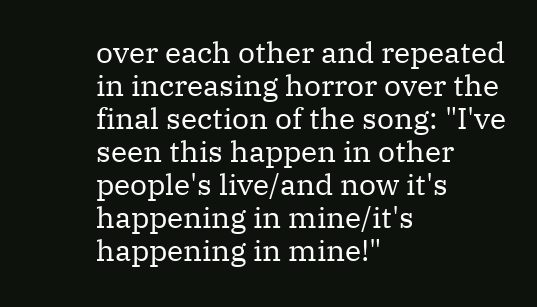over each other and repeated in increasing horror over the final section of the song: "I've seen this happen in other people's live/and now it's happening in mine/it's happening in mine!"